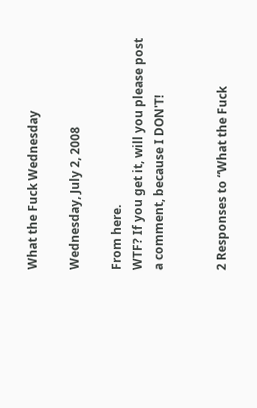What the Fuck Wednesday

Wednesday, July 2, 2008

From here.
WTF? If you get it, will you please post a comment, because I DON'T!


2 Responses to “What the Fuck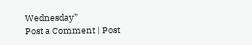Wednesday”
Post a Comment | Post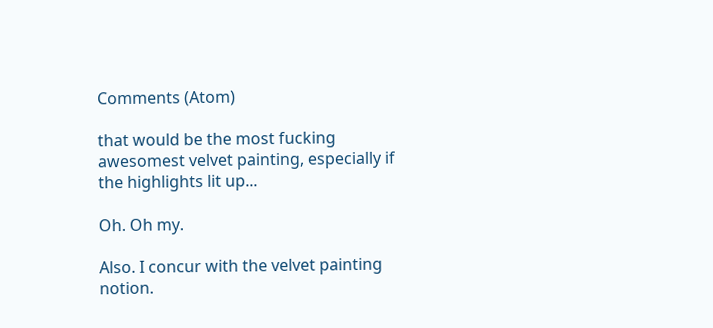Comments (Atom)

that would be the most fucking awesomest velvet painting, especially if the highlights lit up...

Oh. Oh my.

Also. I concur with the velvet painting notion.